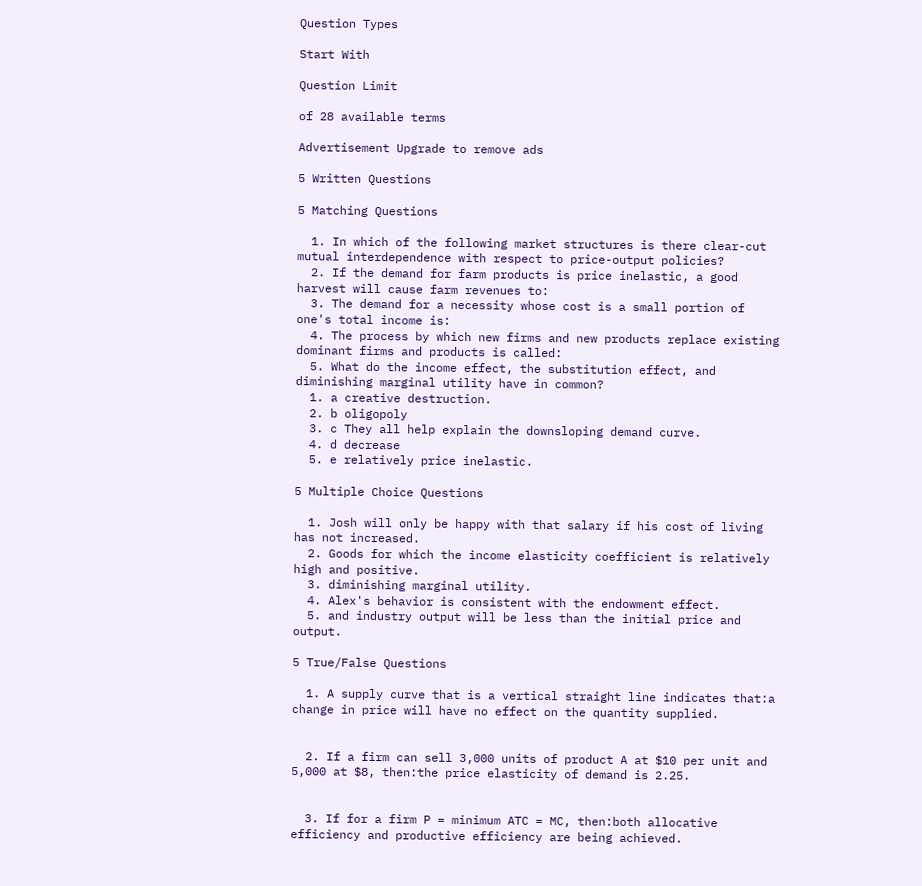Question Types

Start With

Question Limit

of 28 available terms

Advertisement Upgrade to remove ads

5 Written Questions

5 Matching Questions

  1. In which of the following market structures is there clear-cut mutual interdependence with respect to price-output policies?
  2. If the demand for farm products is price inelastic, a good harvest will cause farm revenues to:
  3. The demand for a necessity whose cost is a small portion of one's total income is:
  4. The process by which new firms and new products replace existing dominant firms and products is called:
  5. What do the income effect, the substitution effect, and diminishing marginal utility have in common?
  1. a creative destruction.
  2. b oligopoly
  3. c They all help explain the downsloping demand curve.
  4. d decrease
  5. e relatively price inelastic.

5 Multiple Choice Questions

  1. Josh will only be happy with that salary if his cost of living has not increased.
  2. Goods for which the income elasticity coefficient is relatively high and positive.
  3. diminishing marginal utility.
  4. Alex's behavior is consistent with the endowment effect.
  5. and industry output will be less than the initial price and output.

5 True/False Questions

  1. A supply curve that is a vertical straight line indicates that:a change in price will have no effect on the quantity supplied.


  2. If a firm can sell 3,000 units of product A at $10 per unit and 5,000 at $8, then:the price elasticity of demand is 2.25.


  3. If for a firm P = minimum ATC = MC, then:both allocative efficiency and productive efficiency are being achieved.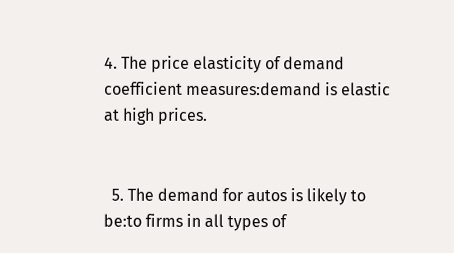4. The price elasticity of demand coefficient measures:demand is elastic at high prices.


  5. The demand for autos is likely to be:to firms in all types of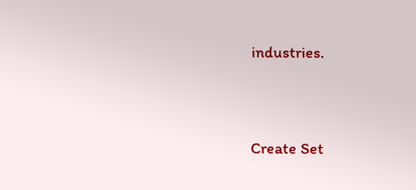industries.


Create Set